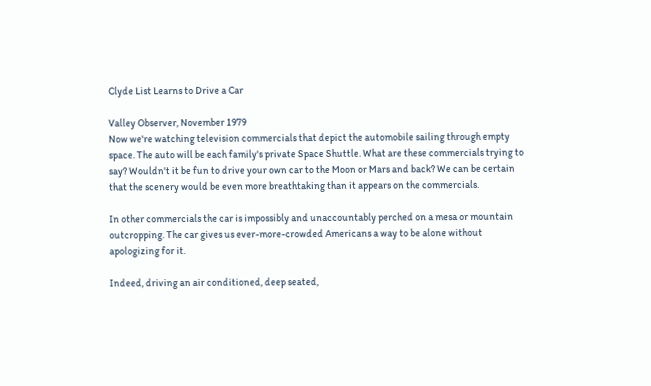Clyde List Learns to Drive a Car

Valley Observer, November 1979
Now we're watching television commercials that depict the automobile sailing through empty space. The auto will be each family's private Space Shuttle. What are these commercials trying to say? Wouldn't it be fun to drive your own car to the Moon or Mars and back? We can be certain that the scenery would be even more breathtaking than it appears on the commercials.

In other commercials the car is impossibly and unaccountably perched on a mesa or mountain outcropping. The car gives us ever-more-crowded Americans a way to be alone without apologizing for it.

Indeed, driving an air conditioned, deep seated,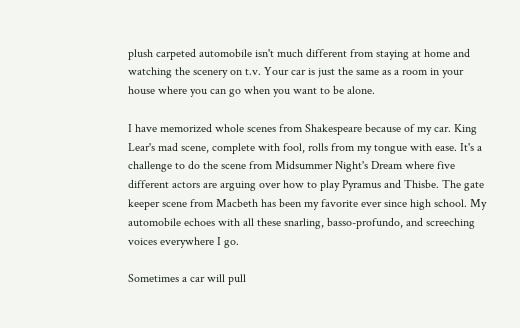plush carpeted automobile isn't much different from staying at home and watching the scenery on t.v. Your car is just the same as a room in your house where you can go when you want to be alone.

I have memorized whole scenes from Shakespeare because of my car. King Lear's mad scene, complete with fool, rolls from my tongue with ease. It's a challenge to do the scene from Midsummer Night's Dream where five different actors are arguing over how to play Pyramus and Thisbe. The gate keeper scene from Macbeth has been my favorite ever since high school. My automobile echoes with all these snarling, basso-profundo, and screeching voices everywhere I go.

Sometimes a car will pull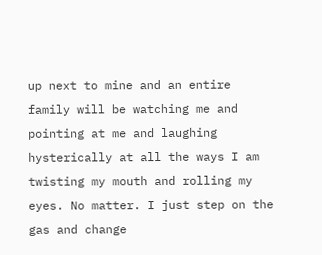up next to mine and an entire family will be watching me and pointing at me and laughing hysterically at all the ways I am twisting my mouth and rolling my eyes. No matter. I just step on the gas and change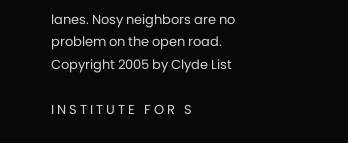lanes. Nosy neighbors are no problem on the open road.
Copyright 2005 by Clyde List

I N S T I T U T E   F O R   S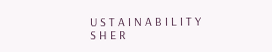U S T A I N A B I L I T Y
S H E R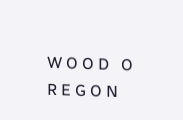W O O D   O R E G O N